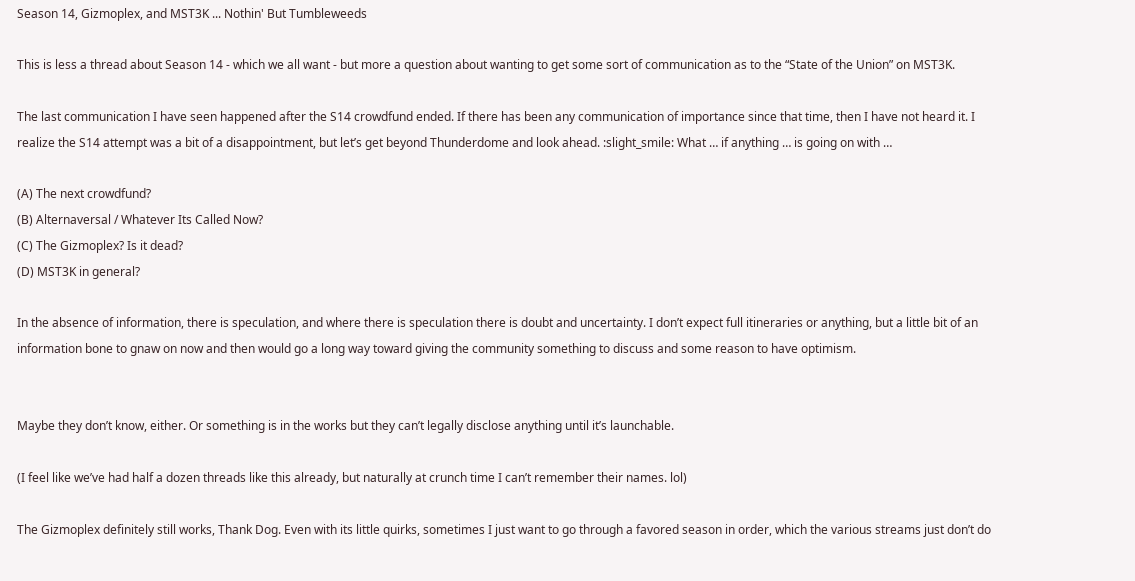Season 14, Gizmoplex, and MST3K ... Nothin' But Tumbleweeds

This is less a thread about Season 14 - which we all want - but more a question about wanting to get some sort of communication as to the “State of the Union” on MST3K.

The last communication I have seen happened after the S14 crowdfund ended. If there has been any communication of importance since that time, then I have not heard it. I realize the S14 attempt was a bit of a disappointment, but let’s get beyond Thunderdome and look ahead. :slight_smile: What … if anything … is going on with …

(A) The next crowdfund?
(B) Alternaversal / Whatever Its Called Now?
(C) The Gizmoplex? Is it dead?
(D) MST3K in general?

In the absence of information, there is speculation, and where there is speculation there is doubt and uncertainty. I don’t expect full itineraries or anything, but a little bit of an information bone to gnaw on now and then would go a long way toward giving the community something to discuss and some reason to have optimism.


Maybe they don’t know, either. Or something is in the works but they can’t legally disclose anything until it’s launchable.

(I feel like we’ve had half a dozen threads like this already, but naturally at crunch time I can’t remember their names. lol)

The Gizmoplex definitely still works, Thank Dog. Even with its little quirks, sometimes I just want to go through a favored season in order, which the various streams just don’t do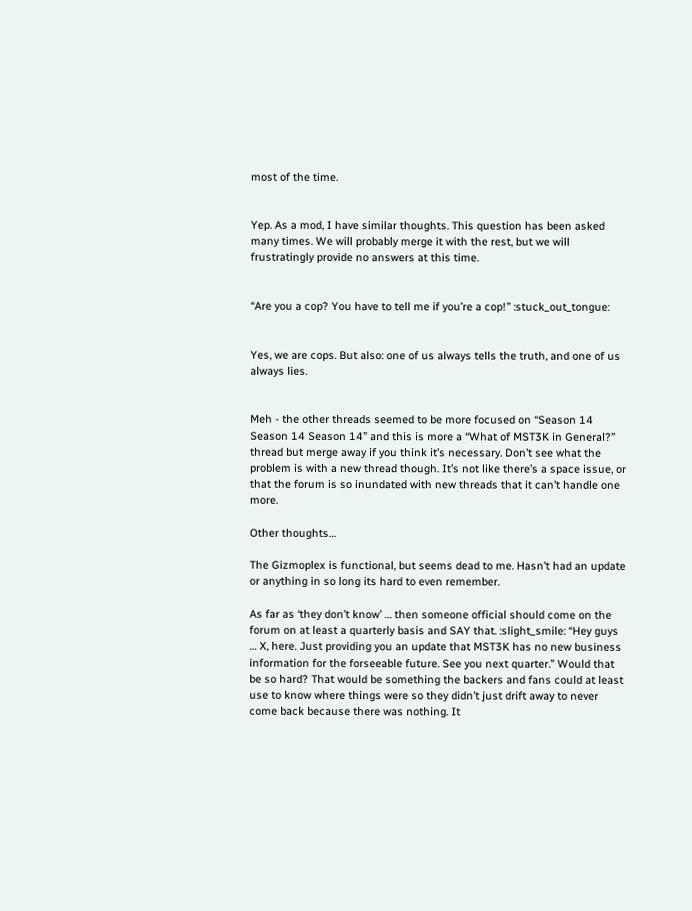most of the time.


Yep. As a mod, I have similar thoughts. This question has been asked many times. We will probably merge it with the rest, but we will frustratingly provide no answers at this time.


“Are you a cop? You have to tell me if you’re a cop!” :stuck_out_tongue:


Yes, we are cops. But also: one of us always tells the truth, and one of us always lies.


Meh - the other threads seemed to be more focused on “Season 14 Season 14 Season 14” and this is more a “What of MST3K in General?” thread but merge away if you think it’s necessary. Don’t see what the problem is with a new thread though. It’s not like there’s a space issue, or that the forum is so inundated with new threads that it can’t handle one more.

Other thoughts…

The Gizmoplex is functional, but seems dead to me. Hasn’t had an update or anything in so long its hard to even remember.

As far as ‘they don’t know’ … then someone official should come on the forum on at least a quarterly basis and SAY that. :slight_smile: “Hey guys … X, here. Just providing you an update that MST3K has no new business information for the forseeable future. See you next quarter.” Would that be so hard? That would be something the backers and fans could at least use to know where things were so they didn’t just drift away to never come back because there was nothing. It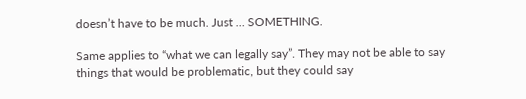doesn’t have to be much. Just … SOMETHING.

Same applies to “what we can legally say”. They may not be able to say things that would be problematic, but they could say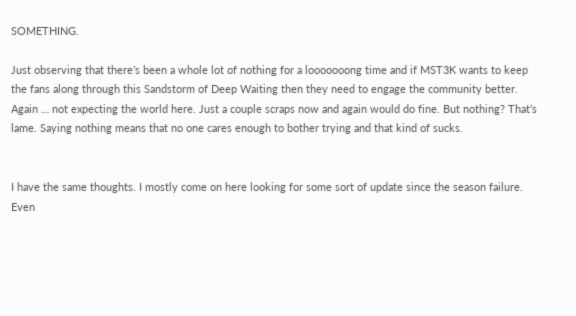SOMETHING.

Just observing that there’s been a whole lot of nothing for a looooooong time and if MST3K wants to keep the fans along through this Sandstorm of Deep Waiting then they need to engage the community better. Again … not expecting the world here. Just a couple scraps now and again would do fine. But nothing? That’s lame. Saying nothing means that no one cares enough to bother trying and that kind of sucks.


I have the same thoughts. I mostly come on here looking for some sort of update since the season failure. Even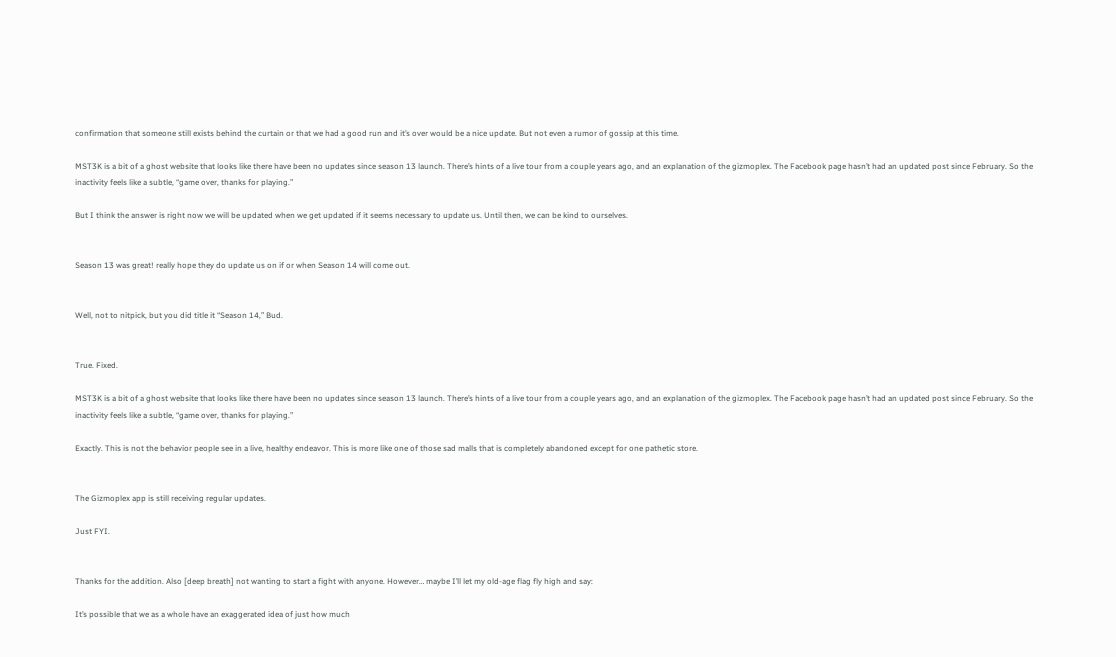confirmation that someone still exists behind the curtain or that we had a good run and it’s over would be a nice update. But not even a rumor of gossip at this time.

MST3K is a bit of a ghost website that looks like there have been no updates since season 13 launch. There’s hints of a live tour from a couple years ago, and an explanation of the gizmoplex. The Facebook page hasn’t had an updated post since February. So the inactivity feels like a subtle, “game over, thanks for playing.”

But I think the answer is right now we will be updated when we get updated if it seems necessary to update us. Until then, we can be kind to ourselves.


Season 13 was great! really hope they do update us on if or when Season 14 will come out.


Well, not to nitpick, but you did title it “Season 14,” Bud.


True. Fixed.

MST3K is a bit of a ghost website that looks like there have been no updates since season 13 launch. There’s hints of a live tour from a couple years ago, and an explanation of the gizmoplex. The Facebook page hasn’t had an updated post since February. So the inactivity feels like a subtle, “game over, thanks for playing.”

Exactly. This is not the behavior people see in a live, healthy endeavor. This is more like one of those sad malls that is completely abandoned except for one pathetic store.


The Gizmoplex app is still receiving regular updates.

Just FYI.


Thanks for the addition. Also [deep breath] not wanting to start a fight with anyone. However… maybe I’ll let my old-age flag fly high and say:

It’s possible that we as a whole have an exaggerated idea of just how much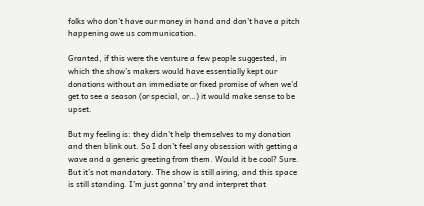folks who don’t have our money in hand and don’t have a pitch happening owe us communication.

Granted, if this were the venture a few people suggested, in which the show’s makers would have essentially kept our donations without an immediate or fixed promise of when we’d get to see a season (or special, or…) it would make sense to be upset.

But my feeling is: they didn’t help themselves to my donation and then blink out. So I don’t feel any obsession with getting a wave and a generic greeting from them. Would it be cool? Sure. But it’s not mandatory. The show is still airing, and this space is still standing. I’m just gonna’ try and interpret that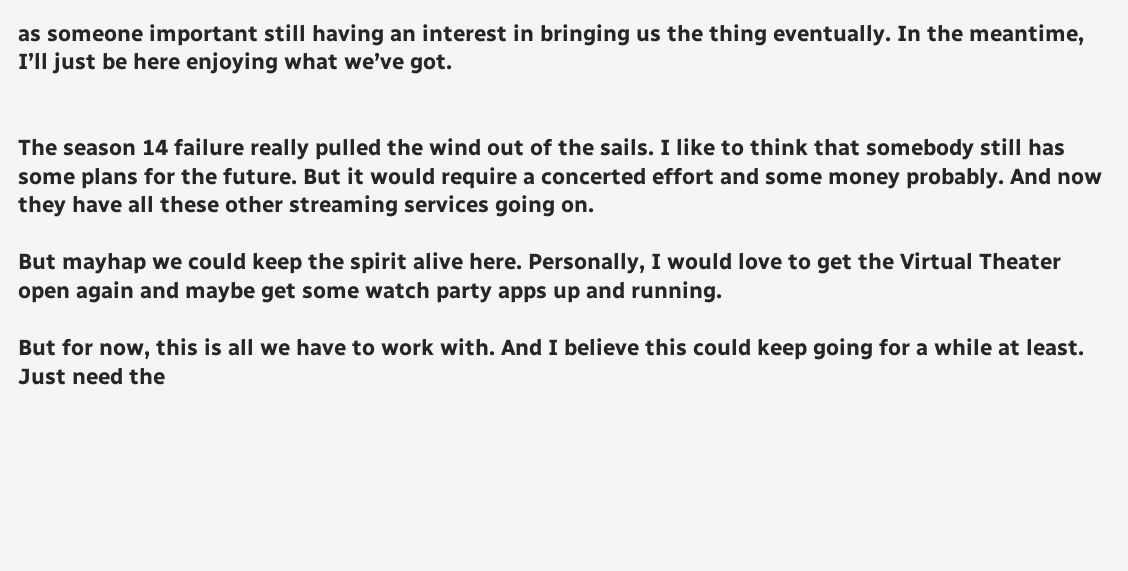as someone important still having an interest in bringing us the thing eventually. In the meantime, I’ll just be here enjoying what we’ve got.


The season 14 failure really pulled the wind out of the sails. I like to think that somebody still has some plans for the future. But it would require a concerted effort and some money probably. And now they have all these other streaming services going on.

But mayhap we could keep the spirit alive here. Personally, I would love to get the Virtual Theater open again and maybe get some watch party apps up and running.

But for now, this is all we have to work with. And I believe this could keep going for a while at least. Just need the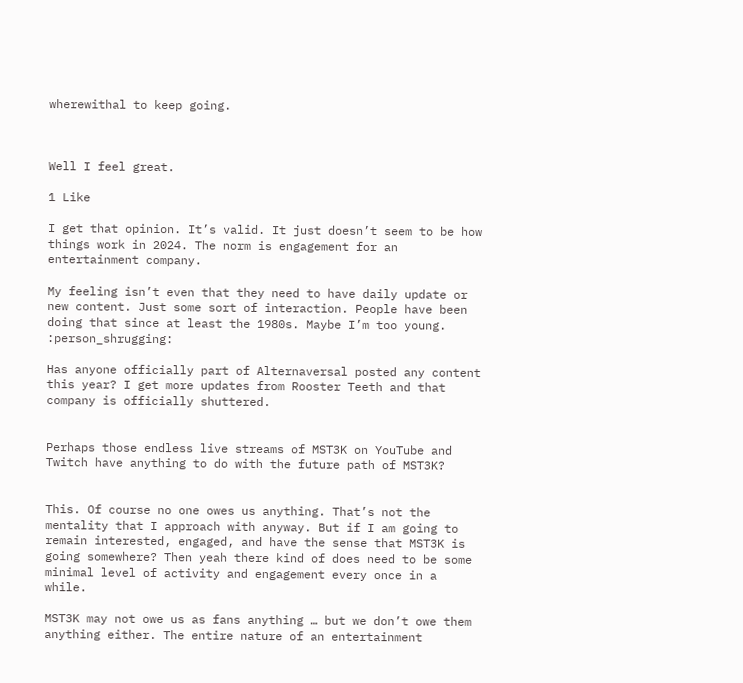wherewithal to keep going.



Well I feel great.

1 Like

I get that opinion. It’s valid. It just doesn’t seem to be how things work in 2024. The norm is engagement for an entertainment company.

My feeling isn’t even that they need to have daily update or new content. Just some sort of interaction. People have been doing that since at least the 1980s. Maybe I’m too young. :person_shrugging:

Has anyone officially part of Alternaversal posted any content this year? I get more updates from Rooster Teeth and that company is officially shuttered.


Perhaps those endless live streams of MST3K on YouTube and Twitch have anything to do with the future path of MST3K?


This. Of course no one owes us anything. That’s not the mentality that I approach with anyway. But if I am going to remain interested, engaged, and have the sense that MST3K is going somewhere? Then yeah there kind of does need to be some minimal level of activity and engagement every once in a while.

MST3K may not owe us as fans anything … but we don’t owe them anything either. The entire nature of an entertainment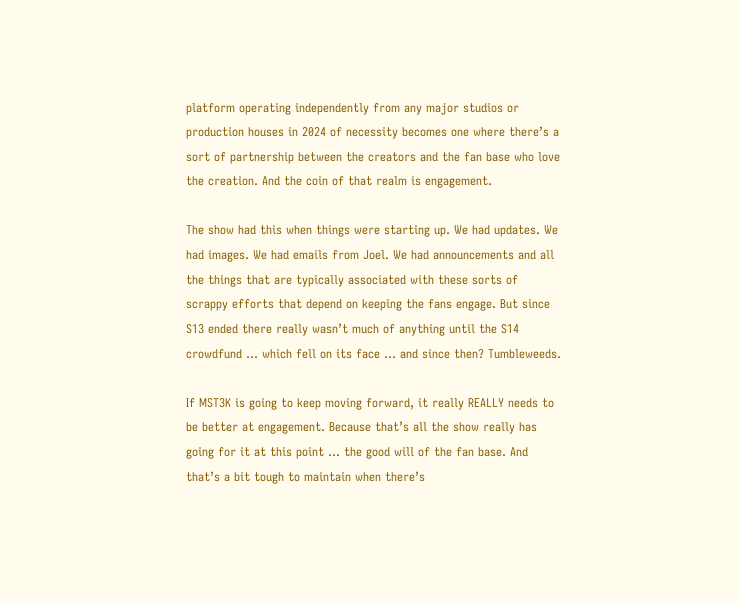platform operating independently from any major studios or production houses in 2024 of necessity becomes one where there’s a sort of partnership between the creators and the fan base who love the creation. And the coin of that realm is engagement.

The show had this when things were starting up. We had updates. We had images. We had emails from Joel. We had announcements and all the things that are typically associated with these sorts of scrappy efforts that depend on keeping the fans engage. But since S13 ended there really wasn’t much of anything until the S14 crowdfund … which fell on its face … and since then? Tumbleweeds.

If MST3K is going to keep moving forward, it really REALLY needs to be better at engagement. Because that’s all the show really has going for it at this point … the good will of the fan base. And that’s a bit tough to maintain when there’s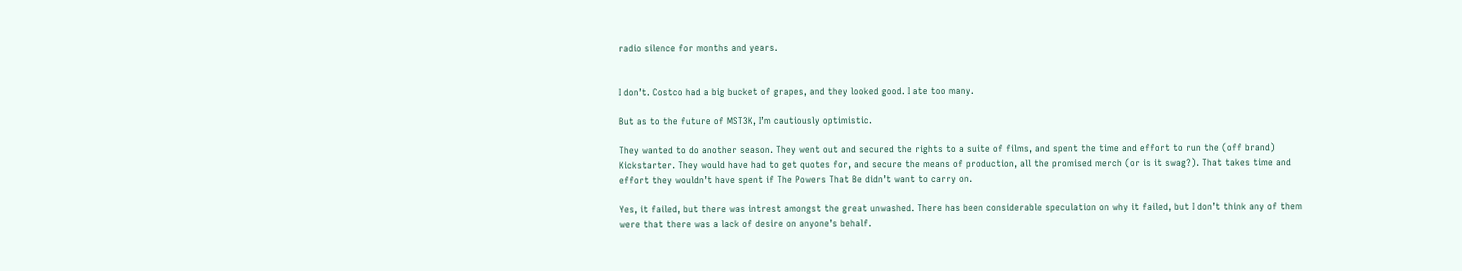radio silence for months and years.


I don’t. Costco had a big bucket of grapes, and they looked good. I ate too many.

But as to the future of MST3K, I’m cautiously optimistic.

They wanted to do another season. They went out and secured the rights to a suite of films, and spent the time and effort to run the (off brand) Kickstarter. They would have had to get quotes for, and secure the means of production, all the promised merch (or is it swag?). That takes time and effort they wouldn’t have spent if The Powers That Be didn’t want to carry on.

Yes, it failed, but there was intrest amongst the great unwashed. There has been considerable speculation on why it failed, but I don’t think any of them were that there was a lack of desire on anyone’s behalf.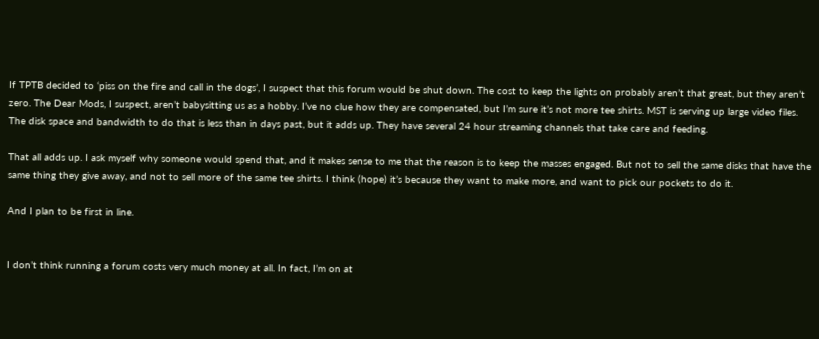If TPTB decided to ‘piss on the fire and call in the dogs’, I suspect that this forum would be shut down. The cost to keep the lights on probably aren’t that great, but they aren’t zero. The Dear Mods, I suspect, aren’t babysitting us as a hobby. I’ve no clue how they are compensated, but I’m sure it’s not more tee shirts. MST is serving up large video files. The disk space and bandwidth to do that is less than in days past, but it adds up. They have several 24 hour streaming channels that take care and feeding.

That all adds up. I ask myself why someone would spend that, and it makes sense to me that the reason is to keep the masses engaged. But not to sell the same disks that have the same thing they give away, and not to sell more of the same tee shirts. I think (hope) it’s because they want to make more, and want to pick our pockets to do it.

And I plan to be first in line.


I don’t think running a forum costs very much money at all. In fact, I’m on at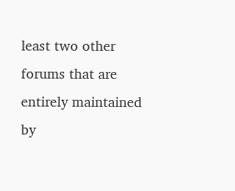least two other forums that are entirely maintained by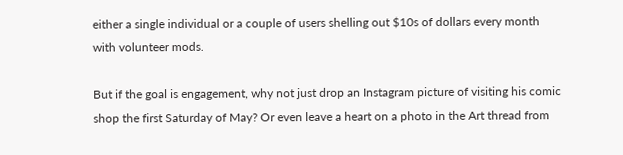either a single individual or a couple of users shelling out $10s of dollars every month with volunteer mods.

But if the goal is engagement, why not just drop an Instagram picture of visiting his comic shop the first Saturday of May? Or even leave a heart on a photo in the Art thread from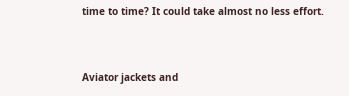time to time? It could take almost no less effort.


Aviator jackets and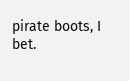pirate boots, I bet.